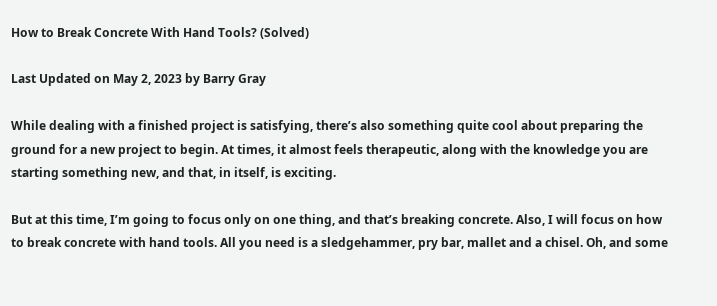How to Break Concrete With Hand Tools? (Solved)

Last Updated on May 2, 2023 by Barry Gray

While dealing with a finished project is satisfying, there’s also something quite cool about preparing the ground for a new project to begin. At times, it almost feels therapeutic, along with the knowledge you are starting something new, and that, in itself, is exciting.

But at this time, I’m going to focus only on one thing, and that’s breaking concrete. Also, I will focus on how to break concrete with hand tools. All you need is a sledgehammer, pry bar, mallet and a chisel. Oh, and some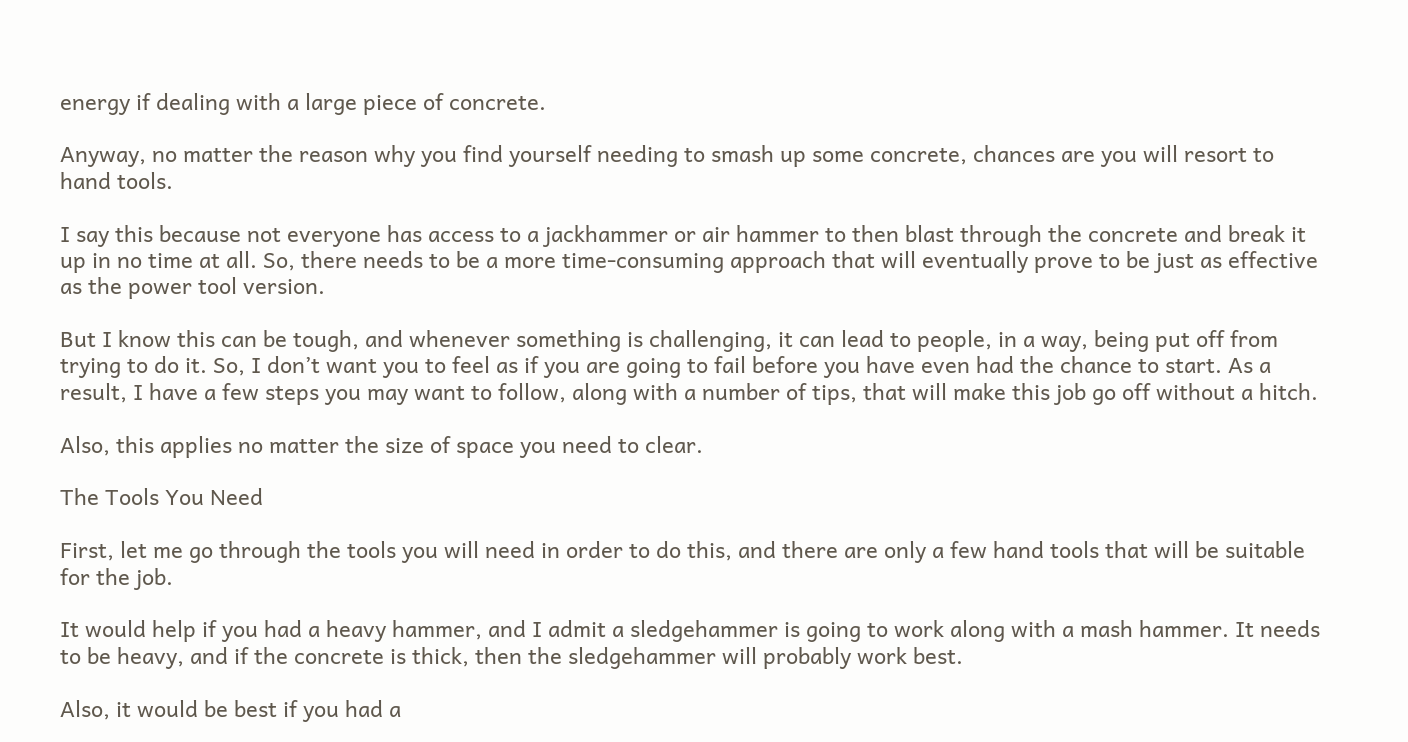energy if dealing with a large piece of concrete.

Anyway, no matter the reason why you find yourself needing to smash up some concrete, chances are you will resort to hand tools.

I say this because not everyone has access to a jackhammer or air hammer to then blast through the concrete and break it up in no time at all. So, there needs to be a more time-consuming approach that will eventually prove to be just as effective as the power tool version.

But I know this can be tough, and whenever something is challenging, it can lead to people, in a way, being put off from trying to do it. So, I don’t want you to feel as if you are going to fail before you have even had the chance to start. As a result, I have a few steps you may want to follow, along with a number of tips, that will make this job go off without a hitch.

Also, this applies no matter the size of space you need to clear.

The Tools You Need

First, let me go through the tools you will need in order to do this, and there are only a few hand tools that will be suitable for the job.

It would help if you had a heavy hammer, and I admit a sledgehammer is going to work along with a mash hammer. It needs to be heavy, and if the concrete is thick, then the sledgehammer will probably work best.

Also, it would be best if you had a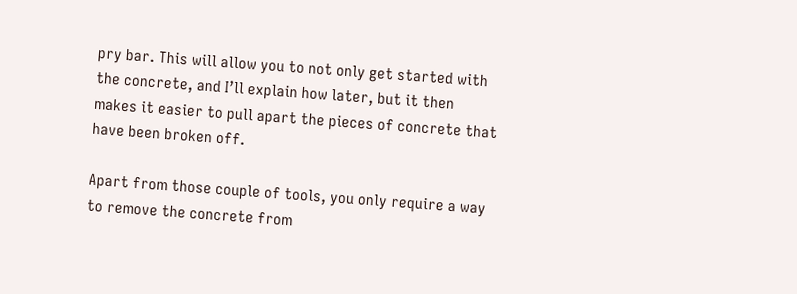pry bar. This will allow you to not only get started with the concrete, and I’ll explain how later, but it then makes it easier to pull apart the pieces of concrete that have been broken off.

Apart from those couple of tools, you only require a way to remove the concrete from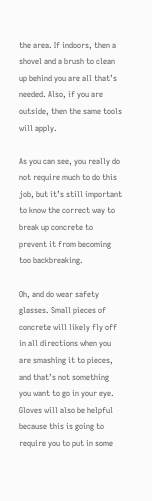the area. If indoors, then a shovel and a brush to clean up behind you are all that’s needed. Also, if you are outside, then the same tools will apply.

As you can see, you really do not require much to do this job, but it’s still important to know the correct way to break up concrete to prevent it from becoming too backbreaking.

Oh, and do wear safety glasses. Small pieces of concrete will likely fly off in all directions when you are smashing it to pieces, and that’s not something you want to go in your eye. Gloves will also be helpful because this is going to require you to put in some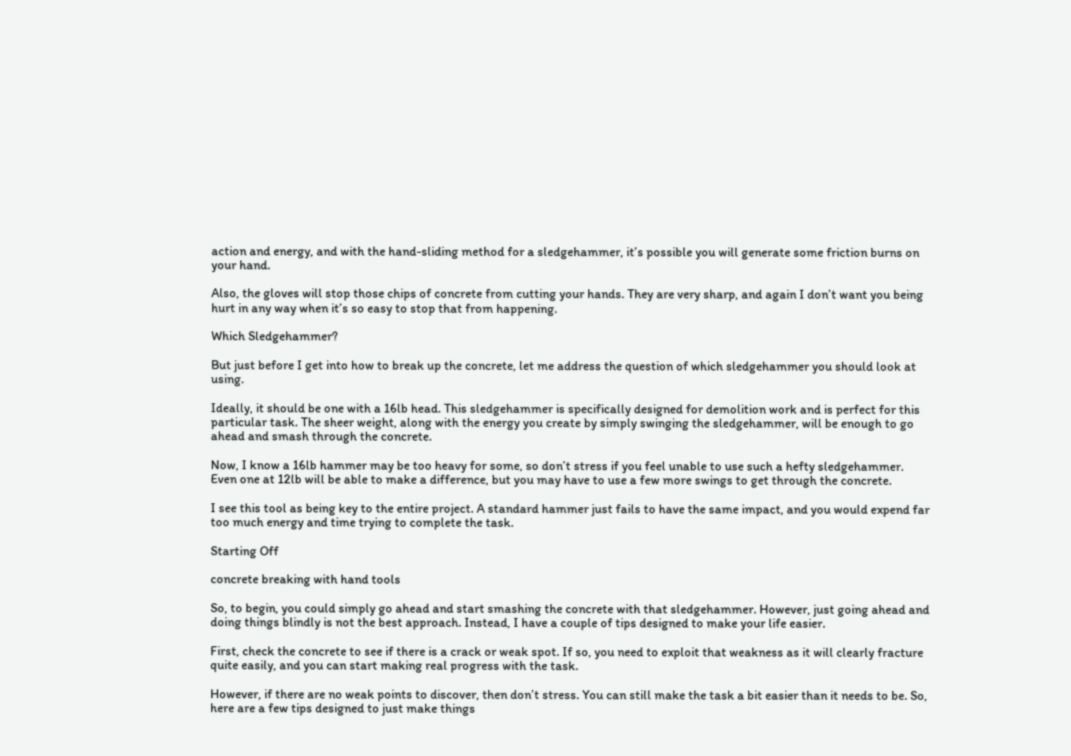action and energy, and with the hand-sliding method for a sledgehammer, it’s possible you will generate some friction burns on your hand.

Also, the gloves will stop those chips of concrete from cutting your hands. They are very sharp, and again I don’t want you being hurt in any way when it’s so easy to stop that from happening.

Which Sledgehammer?

But just before I get into how to break up the concrete, let me address the question of which sledgehammer you should look at using.

Ideally, it should be one with a 16lb head. This sledgehammer is specifically designed for demolition work and is perfect for this particular task. The sheer weight, along with the energy you create by simply swinging the sledgehammer, will be enough to go ahead and smash through the concrete.

Now, I know a 16lb hammer may be too heavy for some, so don’t stress if you feel unable to use such a hefty sledgehammer. Even one at 12lb will be able to make a difference, but you may have to use a few more swings to get through the concrete.

I see this tool as being key to the entire project. A standard hammer just fails to have the same impact, and you would expend far too much energy and time trying to complete the task.

Starting Off

concrete breaking with hand tools

So, to begin, you could simply go ahead and start smashing the concrete with that sledgehammer. However, just going ahead and doing things blindly is not the best approach. Instead, I have a couple of tips designed to make your life easier.

First, check the concrete to see if there is a crack or weak spot. If so, you need to exploit that weakness as it will clearly fracture quite easily, and you can start making real progress with the task.

However, if there are no weak points to discover, then don’t stress. You can still make the task a bit easier than it needs to be. So, here are a few tips designed to just make things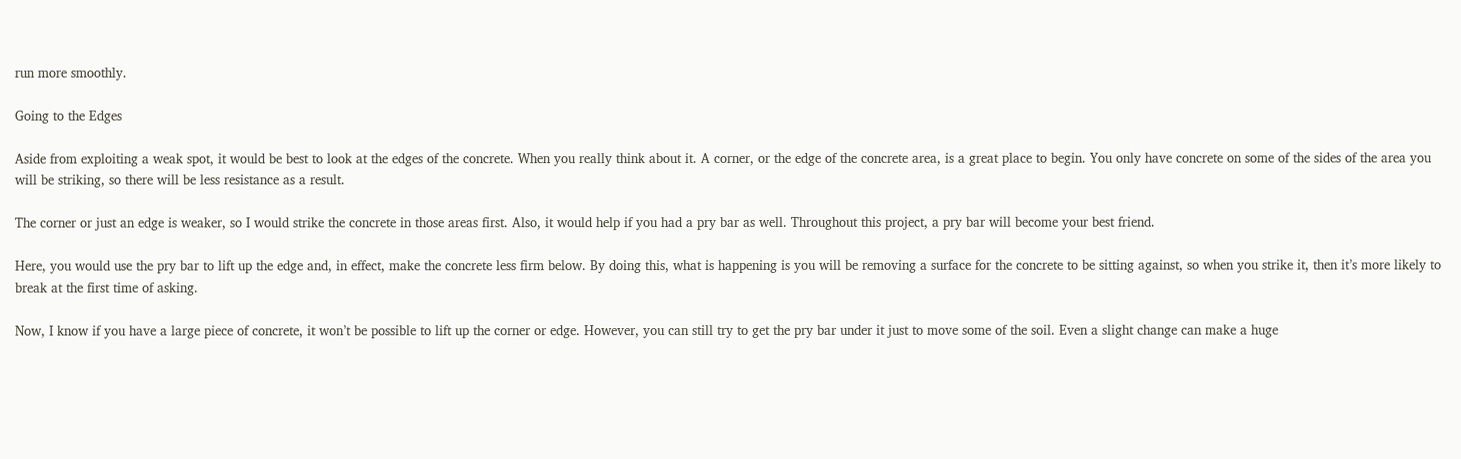run more smoothly.

Going to the Edges

Aside from exploiting a weak spot, it would be best to look at the edges of the concrete. When you really think about it. A corner, or the edge of the concrete area, is a great place to begin. You only have concrete on some of the sides of the area you will be striking, so there will be less resistance as a result.

The corner or just an edge is weaker, so I would strike the concrete in those areas first. Also, it would help if you had a pry bar as well. Throughout this project, a pry bar will become your best friend.

Here, you would use the pry bar to lift up the edge and, in effect, make the concrete less firm below. By doing this, what is happening is you will be removing a surface for the concrete to be sitting against, so when you strike it, then it’s more likely to break at the first time of asking.

Now, I know if you have a large piece of concrete, it won’t be possible to lift up the corner or edge. However, you can still try to get the pry bar under it just to move some of the soil. Even a slight change can make a huge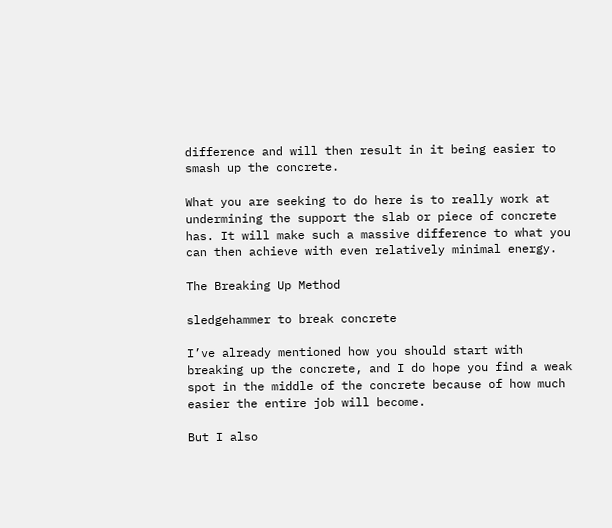difference and will then result in it being easier to smash up the concrete.

What you are seeking to do here is to really work at undermining the support the slab or piece of concrete has. It will make such a massive difference to what you can then achieve with even relatively minimal energy.

The Breaking Up Method

sledgehammer to break concrete

I’ve already mentioned how you should start with breaking up the concrete, and I do hope you find a weak spot in the middle of the concrete because of how much easier the entire job will become.

But I also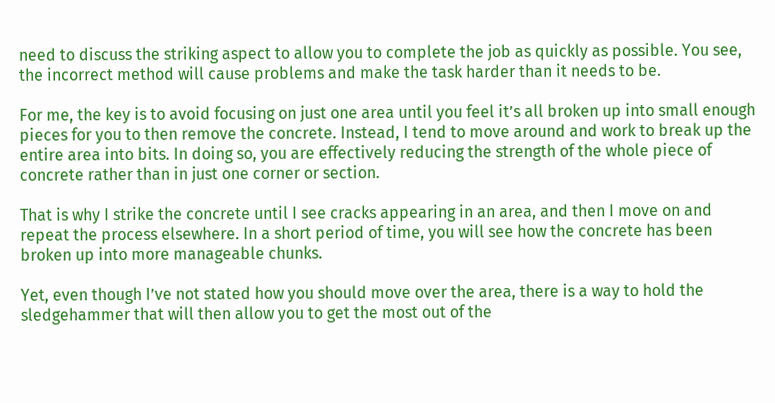need to discuss the striking aspect to allow you to complete the job as quickly as possible. You see, the incorrect method will cause problems and make the task harder than it needs to be.

For me, the key is to avoid focusing on just one area until you feel it’s all broken up into small enough pieces for you to then remove the concrete. Instead, I tend to move around and work to break up the entire area into bits. In doing so, you are effectively reducing the strength of the whole piece of concrete rather than in just one corner or section.

That is why I strike the concrete until I see cracks appearing in an area, and then I move on and repeat the process elsewhere. In a short period of time, you will see how the concrete has been broken up into more manageable chunks.

Yet, even though I’ve not stated how you should move over the area, there is a way to hold the sledgehammer that will then allow you to get the most out of the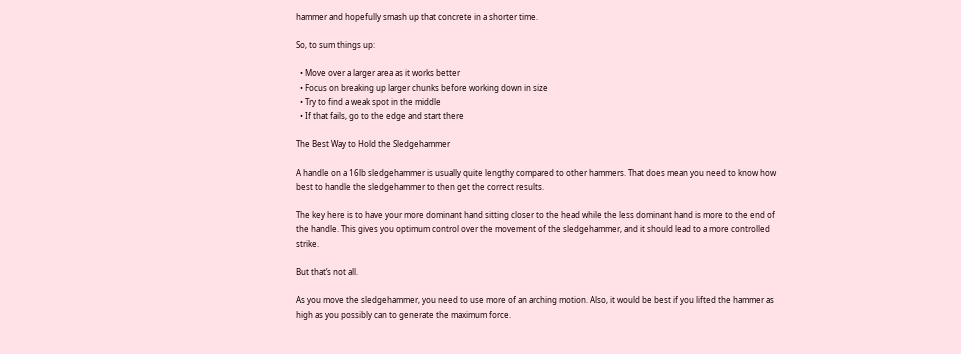hammer and hopefully smash up that concrete in a shorter time.

So, to sum things up:

  • Move over a larger area as it works better
  • Focus on breaking up larger chunks before working down in size
  • Try to find a weak spot in the middle
  • If that fails, go to the edge and start there

The Best Way to Hold the Sledgehammer

A handle on a 16lb sledgehammer is usually quite lengthy compared to other hammers. That does mean you need to know how best to handle the sledgehammer to then get the correct results.

The key here is to have your more dominant hand sitting closer to the head while the less dominant hand is more to the end of the handle. This gives you optimum control over the movement of the sledgehammer, and it should lead to a more controlled strike.

But that’s not all.

As you move the sledgehammer, you need to use more of an arching motion. Also, it would be best if you lifted the hammer as high as you possibly can to generate the maximum force.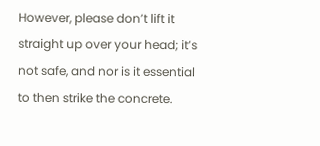However, please don’t lift it straight up over your head; it’s not safe, and nor is it essential to then strike the concrete.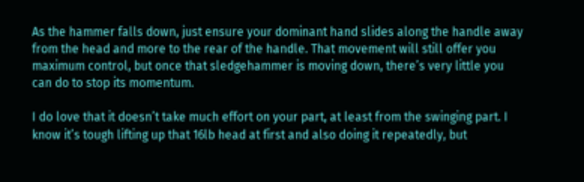As the hammer falls down, just ensure your dominant hand slides along the handle away from the head and more to the rear of the handle. That movement will still offer you maximum control, but once that sledgehammer is moving down, there’s very little you can do to stop its momentum.

I do love that it doesn’t take much effort on your part, at least from the swinging part. I know it’s tough lifting up that 16lb head at first and also doing it repeatedly, but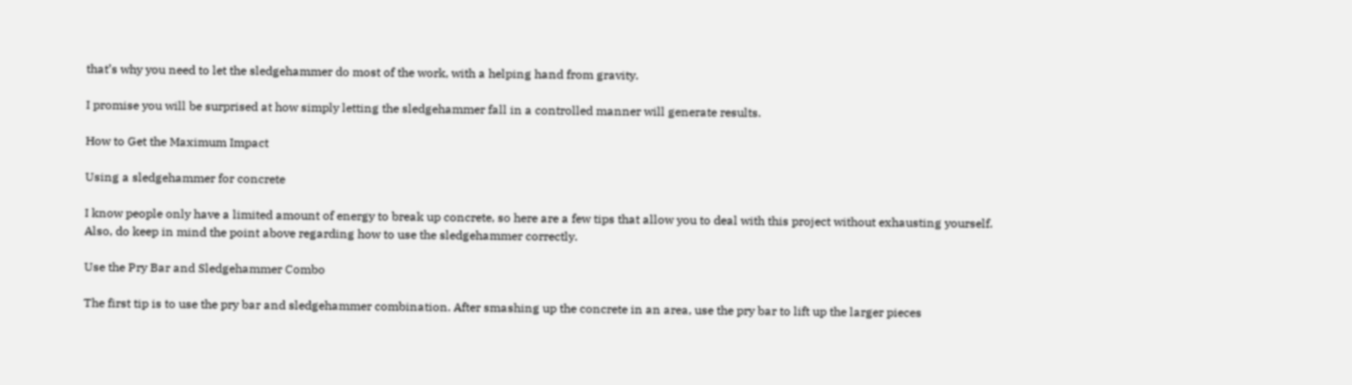that’s why you need to let the sledgehammer do most of the work, with a helping hand from gravity.

I promise you will be surprised at how simply letting the sledgehammer fall in a controlled manner will generate results.

How to Get the Maximum Impact

Using a sledgehammer for concrete

I know people only have a limited amount of energy to break up concrete, so here are a few tips that allow you to deal with this project without exhausting yourself. Also, do keep in mind the point above regarding how to use the sledgehammer correctly.

Use the Pry Bar and Sledgehammer Combo

The first tip is to use the pry bar and sledgehammer combination. After smashing up the concrete in an area, use the pry bar to lift up the larger pieces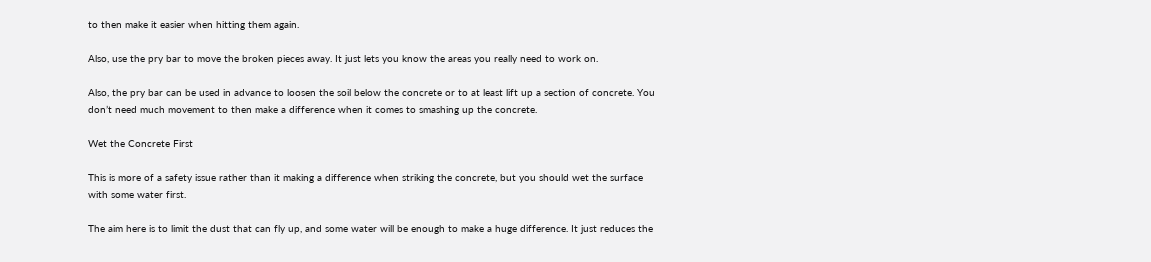to then make it easier when hitting them again.

Also, use the pry bar to move the broken pieces away. It just lets you know the areas you really need to work on.

Also, the pry bar can be used in advance to loosen the soil below the concrete or to at least lift up a section of concrete. You don’t need much movement to then make a difference when it comes to smashing up the concrete.

Wet the Concrete First

This is more of a safety issue rather than it making a difference when striking the concrete, but you should wet the surface with some water first.

The aim here is to limit the dust that can fly up, and some water will be enough to make a huge difference. It just reduces the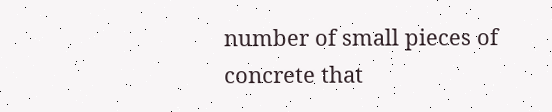number of small pieces of concrete that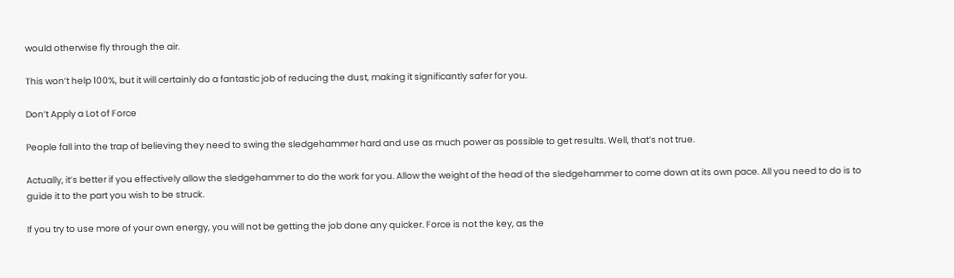would otherwise fly through the air.

This won’t help 100%, but it will certainly do a fantastic job of reducing the dust, making it significantly safer for you.

Don’t Apply a Lot of Force

People fall into the trap of believing they need to swing the sledgehammer hard and use as much power as possible to get results. Well, that’s not true.

Actually, it’s better if you effectively allow the sledgehammer to do the work for you. Allow the weight of the head of the sledgehammer to come down at its own pace. All you need to do is to guide it to the part you wish to be struck.

If you try to use more of your own energy, you will not be getting the job done any quicker. Force is not the key, as the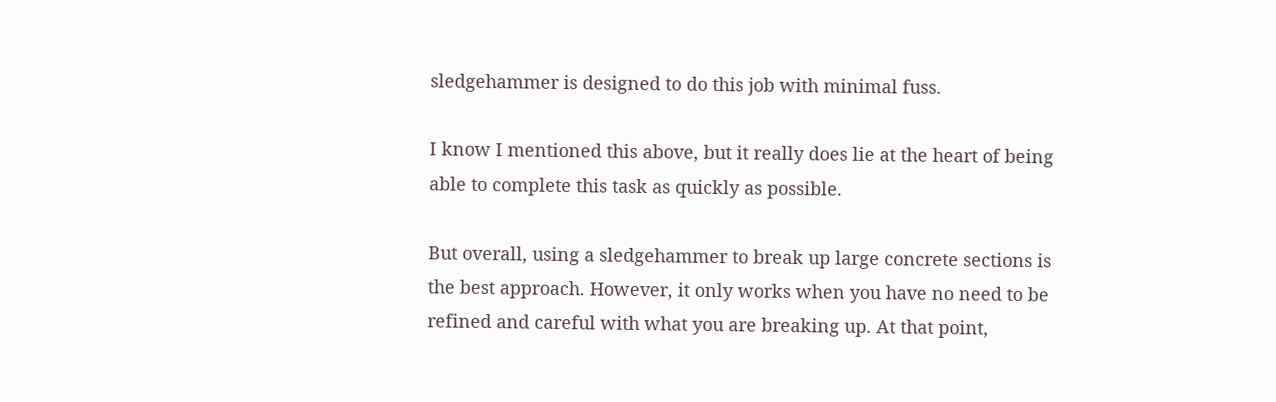sledgehammer is designed to do this job with minimal fuss.

I know I mentioned this above, but it really does lie at the heart of being able to complete this task as quickly as possible.

But overall, using a sledgehammer to break up large concrete sections is the best approach. However, it only works when you have no need to be refined and careful with what you are breaking up. At that point,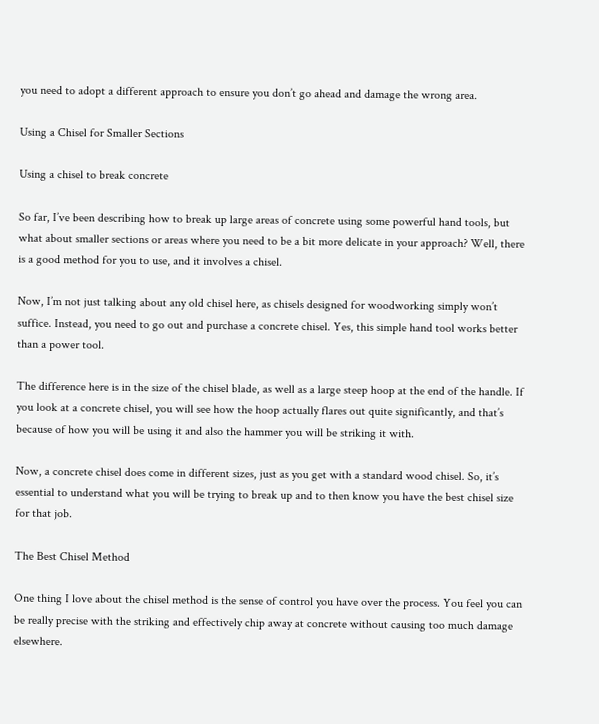you need to adopt a different approach to ensure you don’t go ahead and damage the wrong area.

Using a Chisel for Smaller Sections

Using a chisel to break concrete

So far, I’ve been describing how to break up large areas of concrete using some powerful hand tools, but what about smaller sections or areas where you need to be a bit more delicate in your approach? Well, there is a good method for you to use, and it involves a chisel.

Now, I’m not just talking about any old chisel here, as chisels designed for woodworking simply won’t suffice. Instead, you need to go out and purchase a concrete chisel. Yes, this simple hand tool works better than a power tool.

The difference here is in the size of the chisel blade, as well as a large steep hoop at the end of the handle. If you look at a concrete chisel, you will see how the hoop actually flares out quite significantly, and that’s because of how you will be using it and also the hammer you will be striking it with.

Now, a concrete chisel does come in different sizes, just as you get with a standard wood chisel. So, it’s essential to understand what you will be trying to break up and to then know you have the best chisel size for that job.

The Best Chisel Method

One thing I love about the chisel method is the sense of control you have over the process. You feel you can be really precise with the striking and effectively chip away at concrete without causing too much damage elsewhere.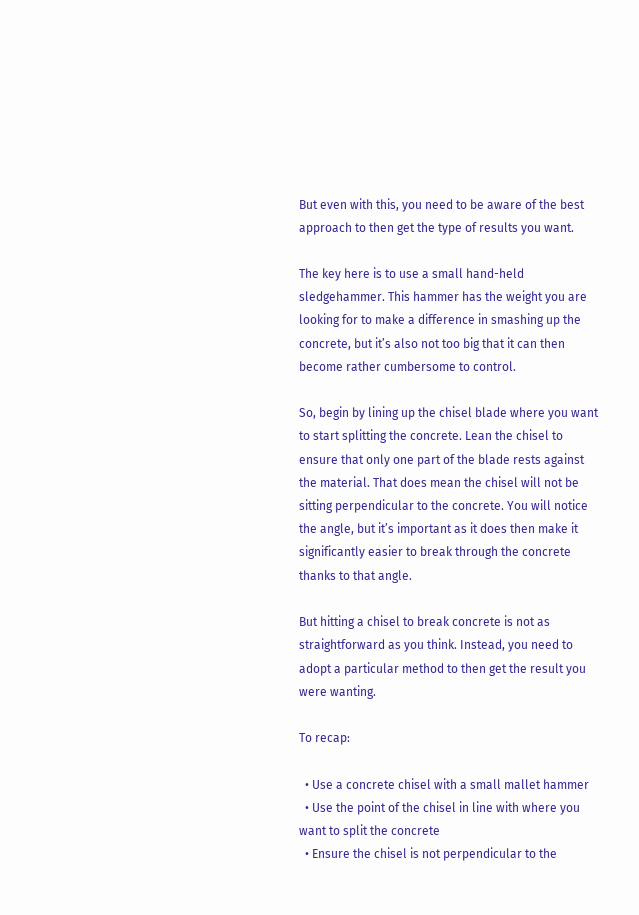But even with this, you need to be aware of the best approach to then get the type of results you want.

The key here is to use a small hand-held sledgehammer. This hammer has the weight you are looking for to make a difference in smashing up the concrete, but it’s also not too big that it can then become rather cumbersome to control.

So, begin by lining up the chisel blade where you want to start splitting the concrete. Lean the chisel to ensure that only one part of the blade rests against the material. That does mean the chisel will not be sitting perpendicular to the concrete. You will notice the angle, but it’s important as it does then make it significantly easier to break through the concrete thanks to that angle.

But hitting a chisel to break concrete is not as straightforward as you think. Instead, you need to adopt a particular method to then get the result you were wanting.

To recap:

  • Use a concrete chisel with a small mallet hammer
  • Use the point of the chisel in line with where you want to split the concrete
  • Ensure the chisel is not perpendicular to the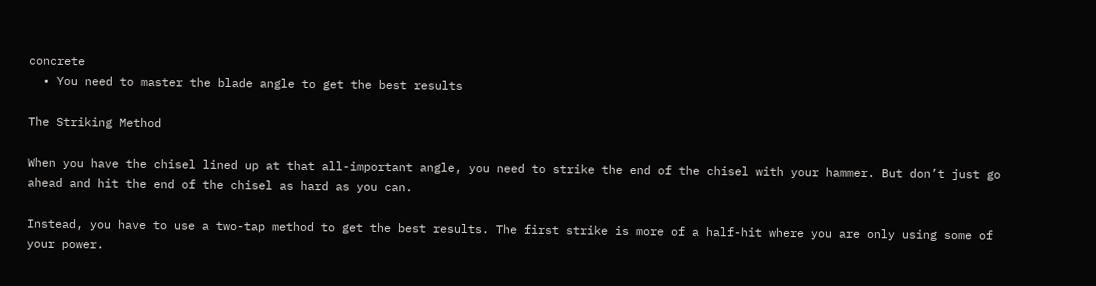concrete
  • You need to master the blade angle to get the best results

The Striking Method

When you have the chisel lined up at that all-important angle, you need to strike the end of the chisel with your hammer. But don’t just go ahead and hit the end of the chisel as hard as you can.

Instead, you have to use a two-tap method to get the best results. The first strike is more of a half-hit where you are only using some of your power.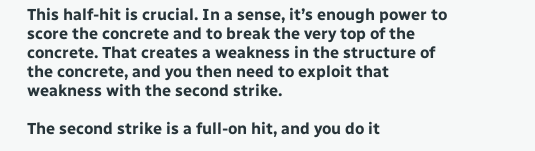This half-hit is crucial. In a sense, it’s enough power to score the concrete and to break the very top of the concrete. That creates a weakness in the structure of the concrete, and you then need to exploit that weakness with the second strike.

The second strike is a full-on hit, and you do it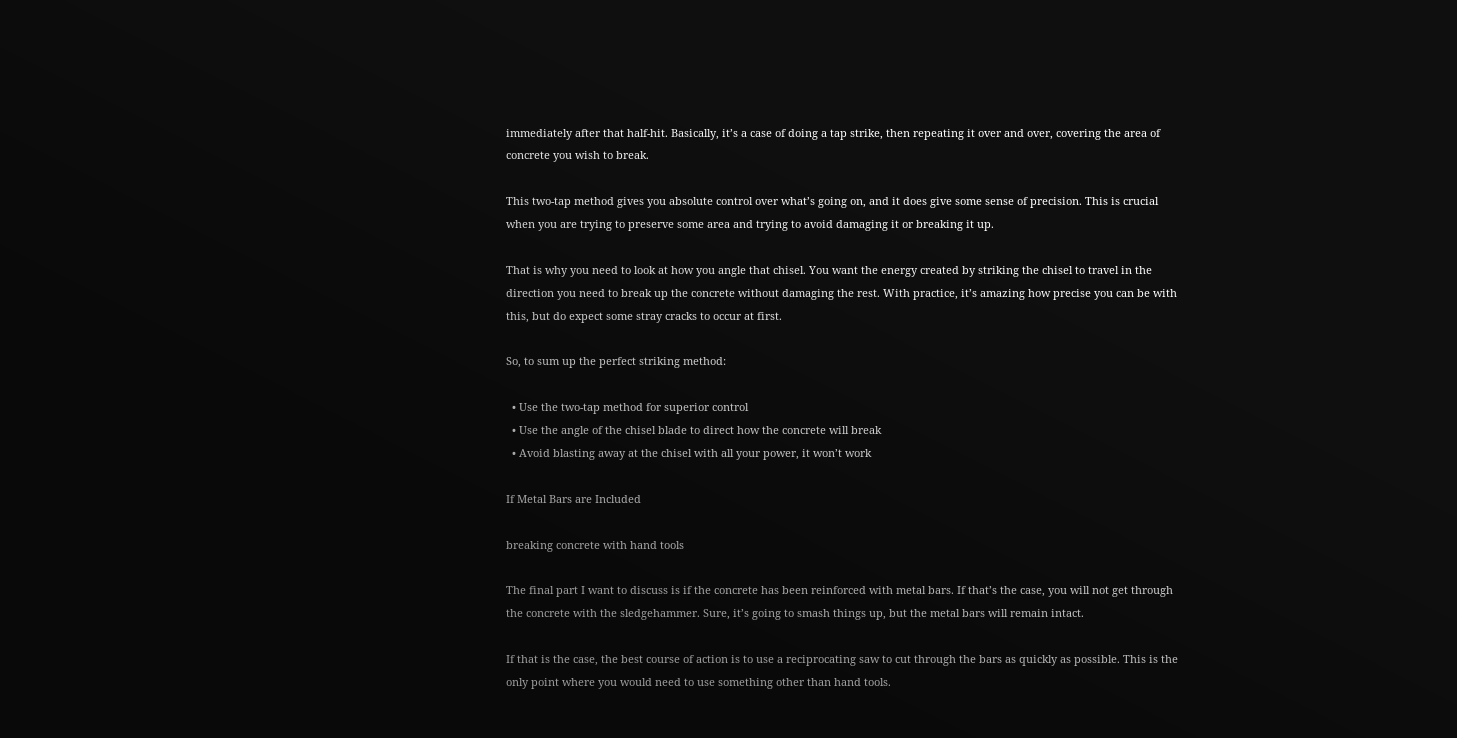immediately after that half-hit. Basically, it’s a case of doing a tap strike, then repeating it over and over, covering the area of concrete you wish to break.

This two-tap method gives you absolute control over what’s going on, and it does give some sense of precision. This is crucial when you are trying to preserve some area and trying to avoid damaging it or breaking it up.

That is why you need to look at how you angle that chisel. You want the energy created by striking the chisel to travel in the direction you need to break up the concrete without damaging the rest. With practice, it’s amazing how precise you can be with this, but do expect some stray cracks to occur at first.

So, to sum up the perfect striking method:

  • Use the two-tap method for superior control
  • Use the angle of the chisel blade to direct how the concrete will break
  • Avoid blasting away at the chisel with all your power, it won’t work

If Metal Bars are Included

breaking concrete with hand tools

The final part I want to discuss is if the concrete has been reinforced with metal bars. If that’s the case, you will not get through the concrete with the sledgehammer. Sure, it’s going to smash things up, but the metal bars will remain intact.

If that is the case, the best course of action is to use a reciprocating saw to cut through the bars as quickly as possible. This is the only point where you would need to use something other than hand tools.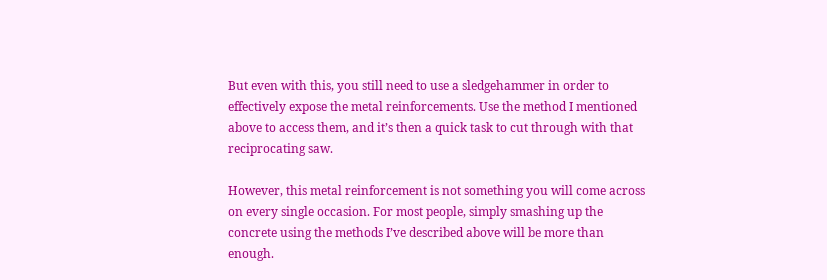But even with this, you still need to use a sledgehammer in order to effectively expose the metal reinforcements. Use the method I mentioned above to access them, and it’s then a quick task to cut through with that reciprocating saw.

However, this metal reinforcement is not something you will come across on every single occasion. For most people, simply smashing up the concrete using the methods I’ve described above will be more than enough.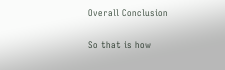Overall Conclusion

So that is how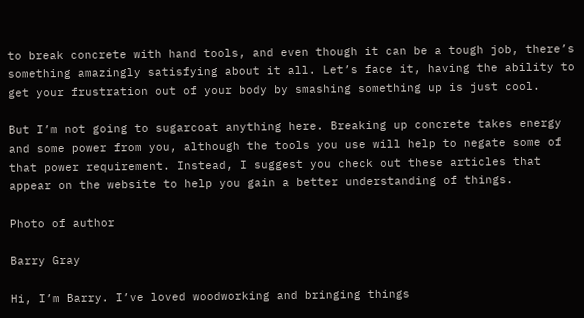to break concrete with hand tools, and even though it can be a tough job, there’s something amazingly satisfying about it all. Let’s face it, having the ability to get your frustration out of your body by smashing something up is just cool.

But I’m not going to sugarcoat anything here. Breaking up concrete takes energy and some power from you, although the tools you use will help to negate some of that power requirement. Instead, I suggest you check out these articles that appear on the website to help you gain a better understanding of things.

Photo of author

Barry Gray

Hi, I’m Barry. I’ve loved woodworking and bringing things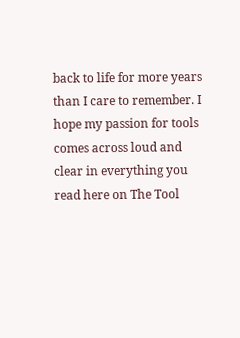back to life for more years than I care to remember. I hope my passion for tools comes across loud and clear in everything you read here on The Tool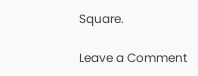Square.

Leave a Comment